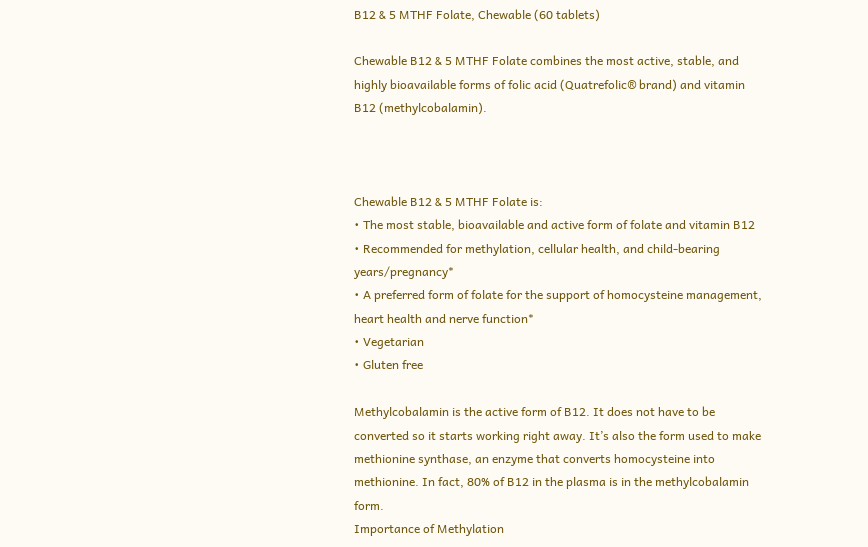B12 & 5 MTHF Folate, Chewable (60 tablets)

Chewable B12 & 5 MTHF Folate combines the most active, stable, and highly bioavailable forms of folic acid (Quatrefolic® brand) and vitamin B12 (methylcobalamin).



Chewable B12 & 5 MTHF Folate is:
• The most stable, bioavailable and active form of folate and vitamin B12
• Recommended for methylation, cellular health, and child-bearing years/pregnancy*
• A preferred form of folate for the support of homocysteine management, heart health and nerve function*
• Vegetarian
• Gluten free

Methylcobalamin is the active form of B12. It does not have to be converted so it starts working right away. It’s also the form used to make methionine synthase, an enzyme that converts homocysteine into methionine. In fact, 80% of B12 in the plasma is in the methylcobalamin form.
Importance of Methylation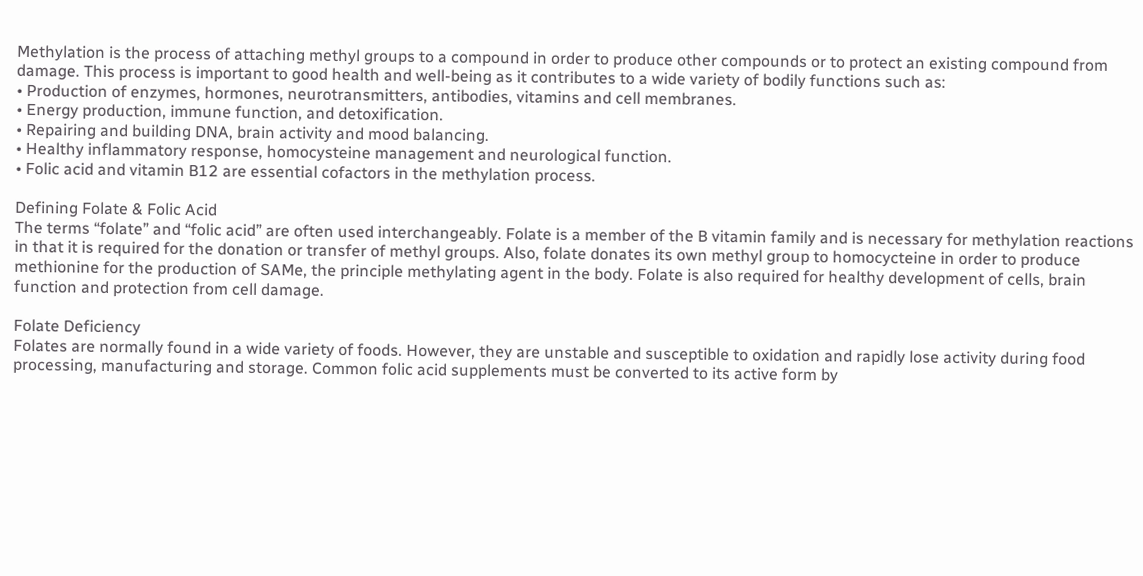Methylation is the process of attaching methyl groups to a compound in order to produce other compounds or to protect an existing compound from damage. This process is important to good health and well-being as it contributes to a wide variety of bodily functions such as:
• Production of enzymes, hormones, neurotransmitters, antibodies, vitamins and cell membranes.
• Energy production, immune function, and detoxification.
• Repairing and building DNA, brain activity and mood balancing.
• Healthy inflammatory response, homocysteine management and neurological function.
• Folic acid and vitamin B12 are essential cofactors in the methylation process.

Defining Folate & Folic Acid
The terms “folate” and “folic acid” are often used interchangeably. Folate is a member of the B vitamin family and is necessary for methylation reactions in that it is required for the donation or transfer of methyl groups. Also, folate donates its own methyl group to homocycteine in order to produce methionine for the production of SAMe, the principle methylating agent in the body. Folate is also required for healthy development of cells, brain function and protection from cell damage.

Folate Deficiency
Folates are normally found in a wide variety of foods. However, they are unstable and susceptible to oxidation and rapidly lose activity during food processing, manufacturing and storage. Common folic acid supplements must be converted to its active form by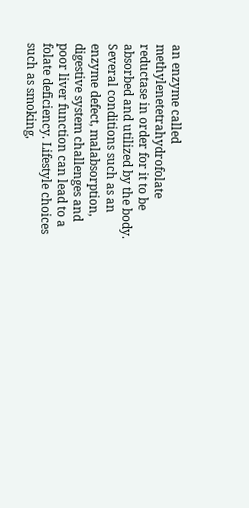an enzyme called methylenetetrahydrofolate reductase in order for it to be absorbed and utilized by the body. Several conditions such as an enzyme defect, malabsorption, digestive system challenges and poor liver function can lead to a folate deficiency. Lifestyle choices such as smoking,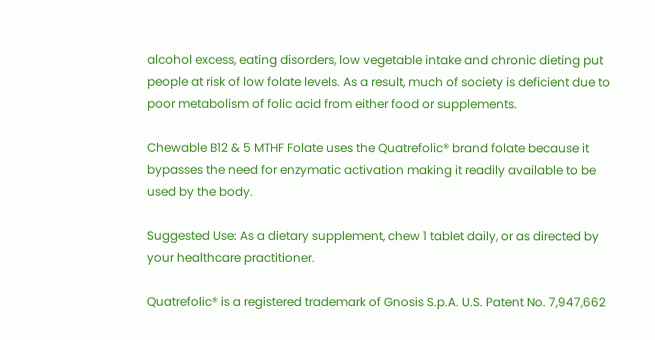alcohol excess, eating disorders, low vegetable intake and chronic dieting put people at risk of low folate levels. As a result, much of society is deficient due to poor metabolism of folic acid from either food or supplements.

Chewable B12 & 5 MTHF Folate uses the Quatrefolic® brand folate because it bypasses the need for enzymatic activation making it readily available to be used by the body.

Suggested Use: As a dietary supplement, chew 1 tablet daily, or as directed by your healthcare practitioner.

Quatrefolic® is a registered trademark of Gnosis S.p.A. U.S. Patent No. 7,947,662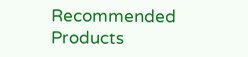Recommended Products